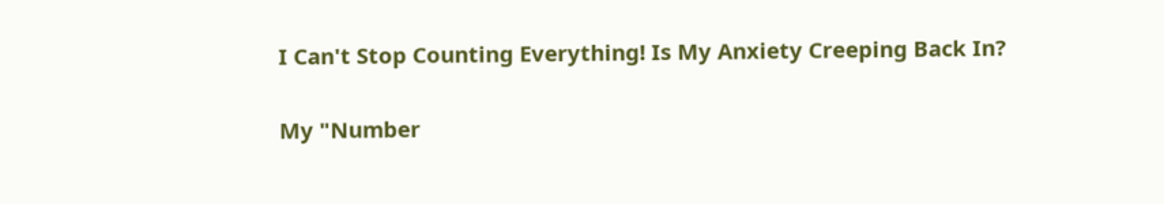I Can't Stop Counting Everything! Is My Anxiety Creeping Back In?

My "Number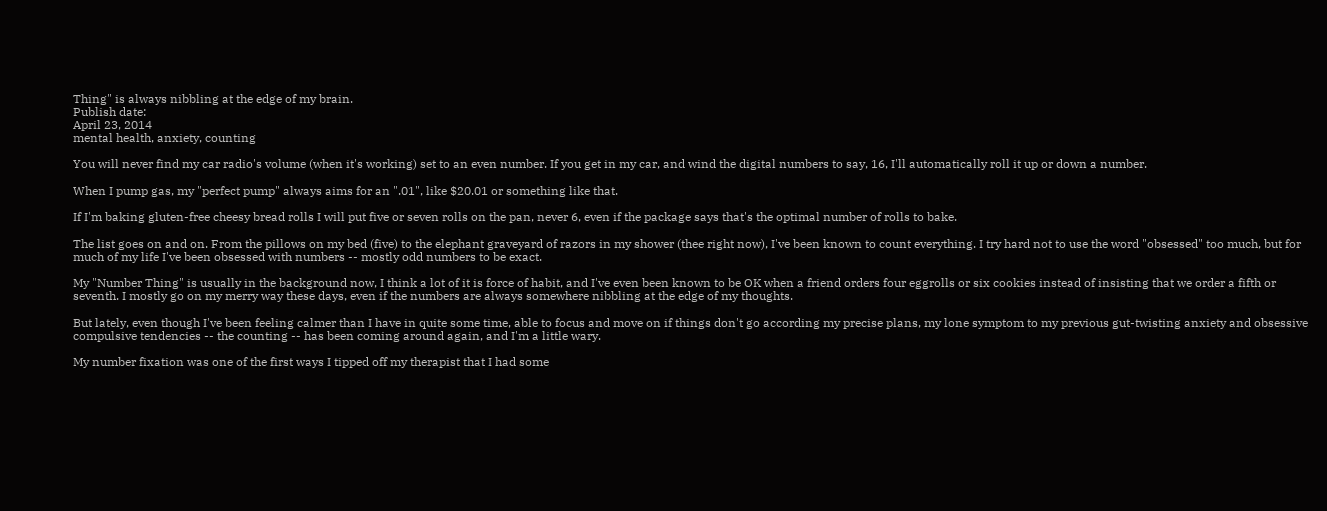Thing" is always nibbling at the edge of my brain.
Publish date:
April 23, 2014
mental health, anxiety, counting

You will never find my car radio's volume (when it's working) set to an even number. If you get in my car, and wind the digital numbers to say, 16, I'll automatically roll it up or down a number.

When I pump gas, my "perfect pump" always aims for an ".01", like $20.01 or something like that.

If I'm baking gluten-free cheesy bread rolls I will put five or seven rolls on the pan, never 6, even if the package says that's the optimal number of rolls to bake.

The list goes on and on. From the pillows on my bed (five) to the elephant graveyard of razors in my shower (thee right now), I've been known to count everything. I try hard not to use the word "obsessed" too much, but for much of my life I've been obsessed with numbers -- mostly odd numbers to be exact.

My "Number Thing" is usually in the background now, I think a lot of it is force of habit, and I've even been known to be OK when a friend orders four eggrolls or six cookies instead of insisting that we order a fifth or seventh. I mostly go on my merry way these days, even if the numbers are always somewhere nibbling at the edge of my thoughts.

But lately, even though I've been feeling calmer than I have in quite some time, able to focus and move on if things don't go according my precise plans, my lone symptom to my previous gut-twisting anxiety and obsessive compulsive tendencies -- the counting -- has been coming around again, and I'm a little wary.

My number fixation was one of the first ways I tipped off my therapist that I had some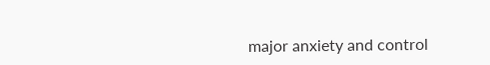major anxiety and control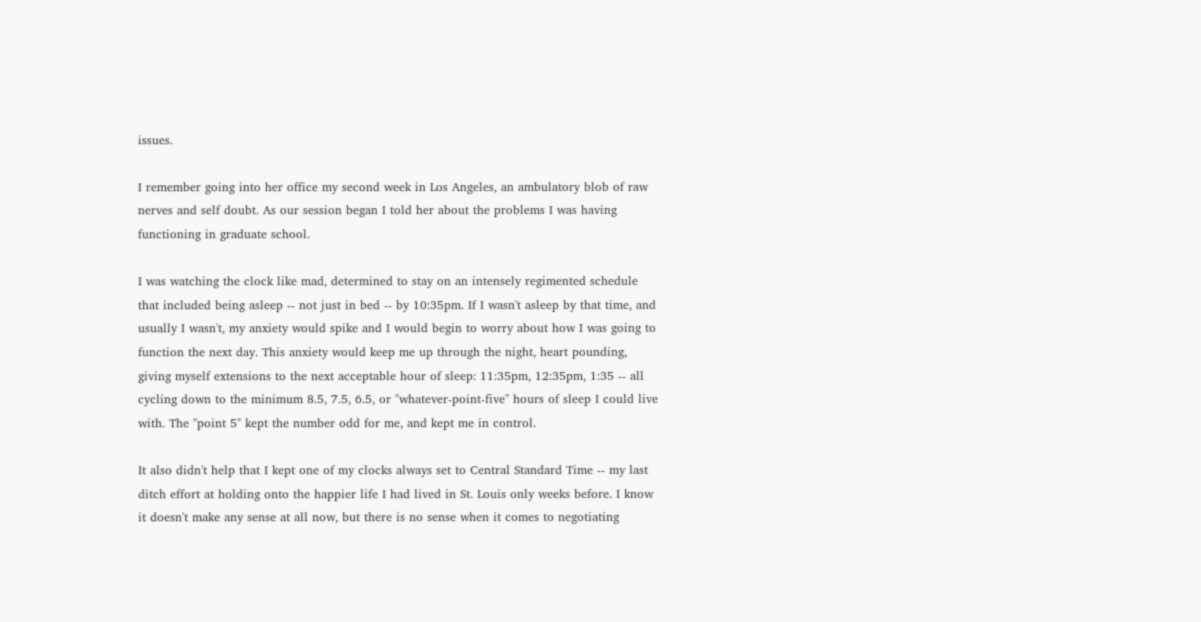issues.

I remember going into her office my second week in Los Angeles, an ambulatory blob of raw nerves and self doubt. As our session began I told her about the problems I was having functioning in graduate school.

I was watching the clock like mad, determined to stay on an intensely regimented schedule that included being asleep -- not just in bed -- by 10:35pm. If I wasn't asleep by that time, and usually I wasn't, my anxiety would spike and I would begin to worry about how I was going to function the next day. This anxiety would keep me up through the night, heart pounding, giving myself extensions to the next acceptable hour of sleep: 11:35pm, 12:35pm, 1:35 -- all cycling down to the minimum 8.5, 7.5, 6.5, or "whatever-point-five" hours of sleep I could live with. The "point 5" kept the number odd for me, and kept me in control.

It also didn't help that I kept one of my clocks always set to Central Standard Time -- my last ditch effort at holding onto the happier life I had lived in St. Louis only weeks before. I know it doesn't make any sense at all now, but there is no sense when it comes to negotiating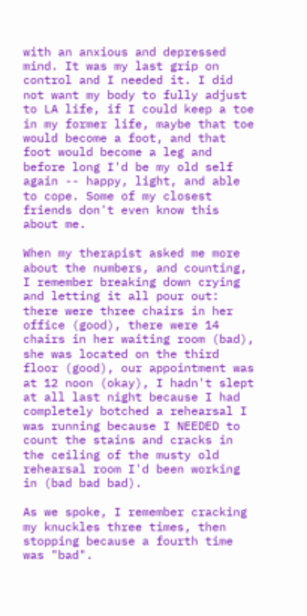with an anxious and depressed mind. It was my last grip on control and I needed it. I did not want my body to fully adjust to LA life, if I could keep a toe in my former life, maybe that toe would become a foot, and that foot would become a leg and before long I'd be my old self again -- happy, light, and able to cope. Some of my closest friends don't even know this about me.

When my therapist asked me more about the numbers, and counting, I remember breaking down crying and letting it all pour out: there were three chairs in her office (good), there were 14 chairs in her waiting room (bad), she was located on the third floor (good), our appointment was at 12 noon (okay), I hadn't slept at all last night because I had completely botched a rehearsal I was running because I NEEDED to count the stains and cracks in the ceiling of the musty old rehearsal room I'd been working in (bad bad bad).

As we spoke, I remember cracking my knuckles three times, then stopping because a fourth time was "bad".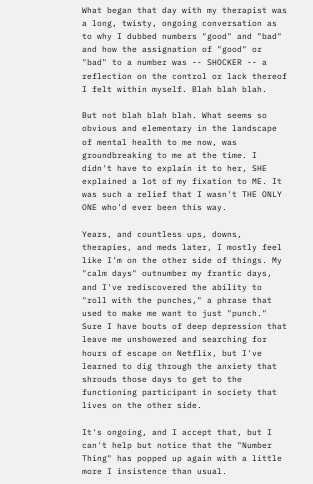What began that day with my therapist was a long, twisty, ongoing conversation as to why I dubbed numbers "good" and "bad" and how the assignation of "good" or "bad" to a number was -- SHOCKER -- a reflection on the control or lack thereof I felt within myself. Blah blah blah.

But not blah blah blah. What seems so obvious and elementary in the landscape of mental health to me now, was groundbreaking to me at the time. I didn't have to explain it to her, SHE explained a lot of my fixation to ME. It was such a relief that I wasn't THE ONLY ONE who'd ever been this way.

Years, and countless ups, downs, therapies, and meds later, I mostly feel like I'm on the other side of things. My "calm days" outnumber my frantic days, and I've rediscovered the ability to "roll with the punches," a phrase that used to make me want to just "punch." Sure I have bouts of deep depression that leave me unshowered and searching for hours of escape on Netflix, but I've learned to dig through the anxiety that shrouds those days to get to the functioning participant in society that lives on the other side.

It's ongoing, and I accept that, but I can't help but notice that the "Number Thing" has popped up again with a little more I insistence than usual.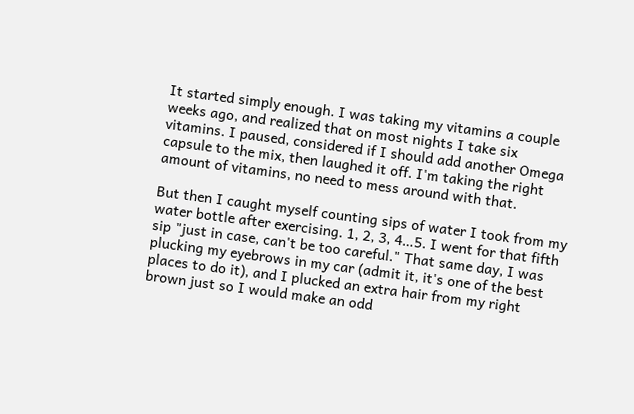It started simply enough. I was taking my vitamins a couple weeks ago, and realized that on most nights I take six vitamins. I paused, considered if I should add another Omega capsule to the mix, then laughed it off. I'm taking the right amount of vitamins, no need to mess around with that.

But then I caught myself counting sips of water I took from my water bottle after exercising. 1, 2, 3, 4…5. I went for that fifth sip "just in case, can't be too careful." That same day, I was plucking my eyebrows in my car (admit it, it's one of the best places to do it), and I plucked an extra hair from my right brown just so I would make an odd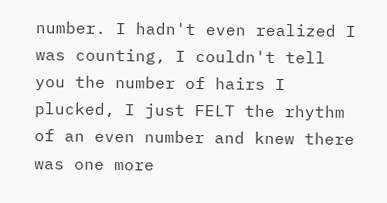number. I hadn't even realized I was counting, I couldn't tell you the number of hairs I plucked, I just FELT the rhythm of an even number and knew there was one more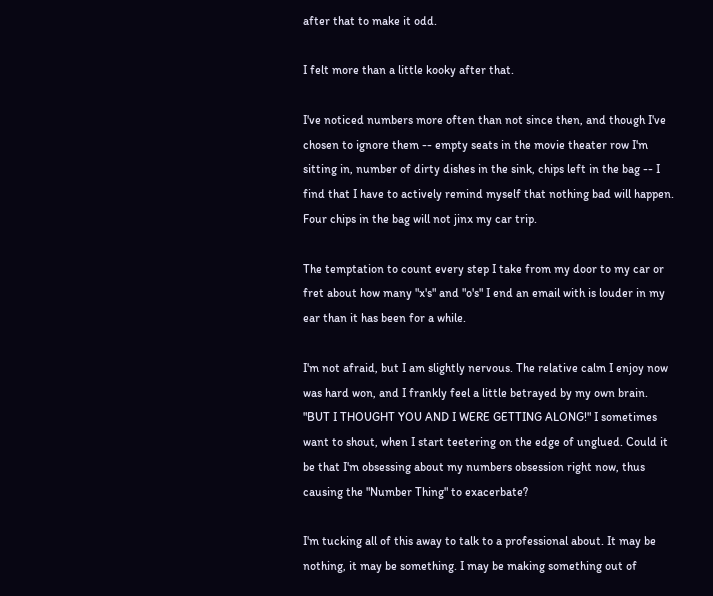after that to make it odd.

I felt more than a little kooky after that.

I've noticed numbers more often than not since then, and though I've chosen to ignore them -- empty seats in the movie theater row I'm sitting in, number of dirty dishes in the sink, chips left in the bag -- I find that I have to actively remind myself that nothing bad will happen. Four chips in the bag will not jinx my car trip.

The temptation to count every step I take from my door to my car or fret about how many "x's" and "o's" I end an email with is louder in my ear than it has been for a while.

I'm not afraid, but I am slightly nervous. The relative calm I enjoy now was hard won, and I frankly feel a little betrayed by my own brain. "BUT I THOUGHT YOU AND I WERE GETTING ALONG!" I sometimes want to shout, when I start teetering on the edge of unglued. Could it be that I'm obsessing about my numbers obsession right now, thus causing the "Number Thing" to exacerbate?

I'm tucking all of this away to talk to a professional about. It may be nothing, it may be something. I may be making something out of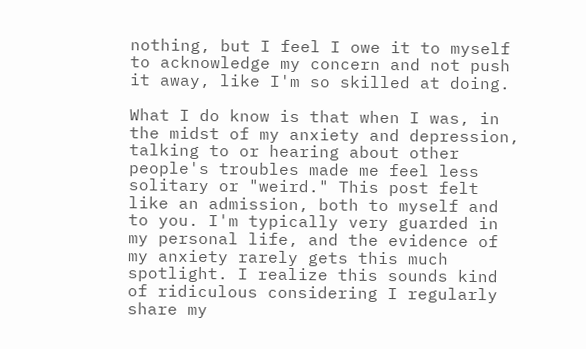nothing, but I feel I owe it to myself to acknowledge my concern and not push it away, like I'm so skilled at doing.

What I do know is that when I was, in the midst of my anxiety and depression, talking to or hearing about other people's troubles made me feel less solitary or "weird." This post felt like an admission, both to myself and to you. I'm typically very guarded in my personal life, and the evidence of my anxiety rarely gets this much spotlight. I realize this sounds kind of ridiculous considering I regularly share my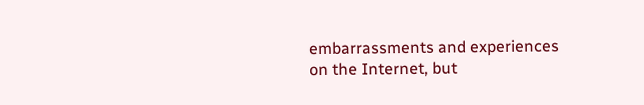embarrassments and experiences on the Internet, but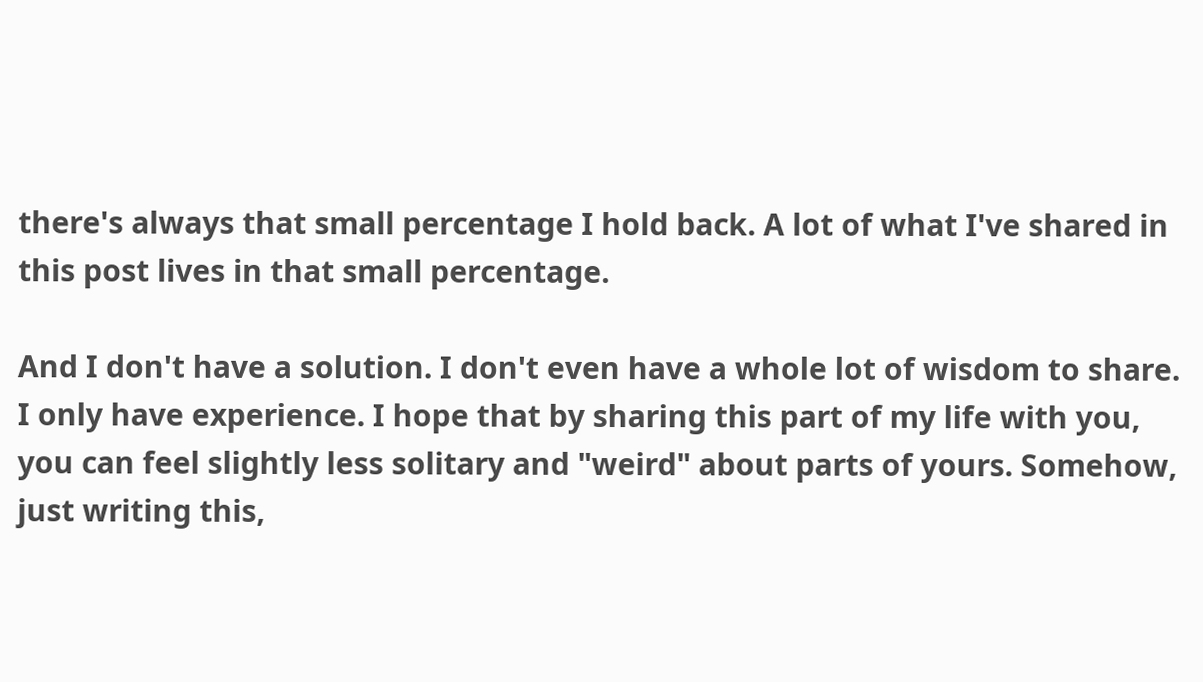there's always that small percentage I hold back. A lot of what I've shared in this post lives in that small percentage.

And I don't have a solution. I don't even have a whole lot of wisdom to share. I only have experience. I hope that by sharing this part of my life with you, you can feel slightly less solitary and "weird" about parts of yours. Somehow, just writing this,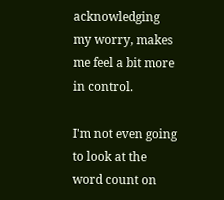acknowledging my worry, makes me feel a bit more in control.

I'm not even going to look at the word count on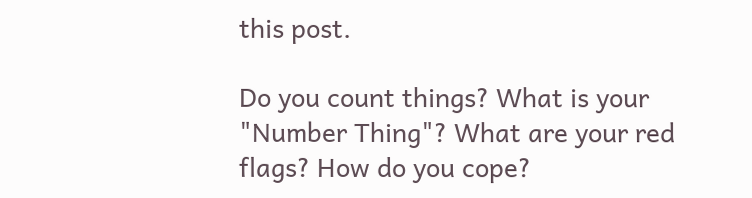this post.

Do you count things? What is your "Number Thing"? What are your red flags? How do you cope?